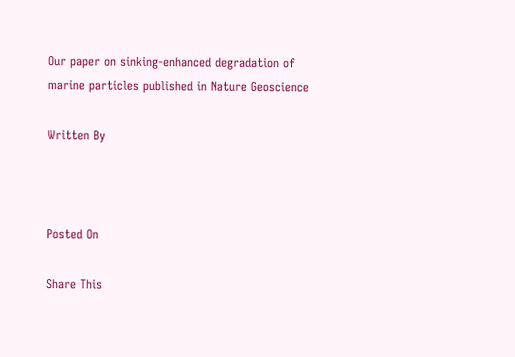Our paper on sinking-enhanced degradation of marine particles published in Nature Geoscience

Written By



Posted On

Share This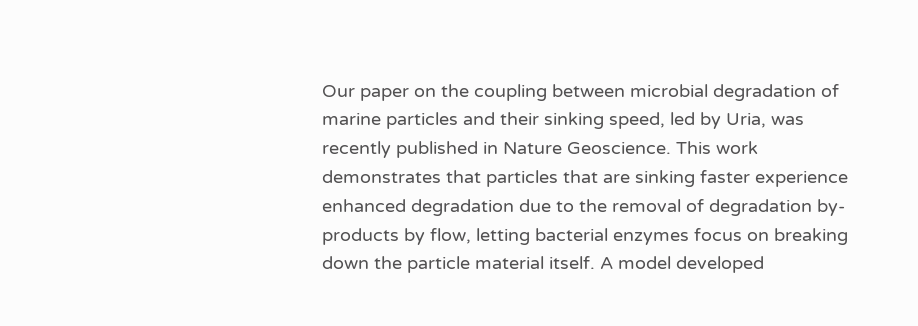Our paper on the coupling between microbial degradation of marine particles and their sinking speed, led by Uria, was recently published in Nature Geoscience. This work demonstrates that particles that are sinking faster experience enhanced degradation due to the removal of degradation by-products by flow, letting bacterial enzymes focus on breaking down the particle material itself. A model developed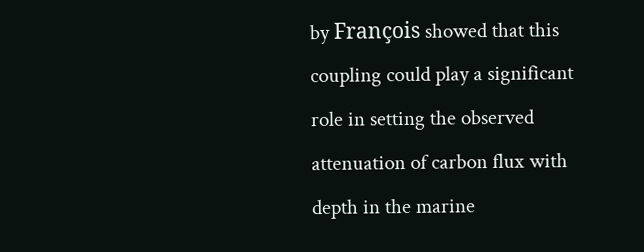by François showed that this coupling could play a significant role in setting the observed attenuation of carbon flux with depth in the marine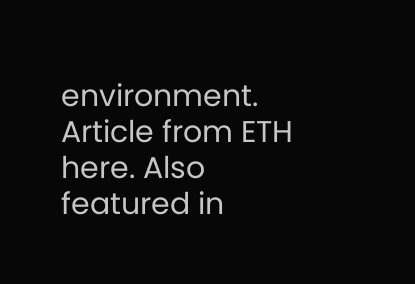environment. Article from ETH here. Also featured in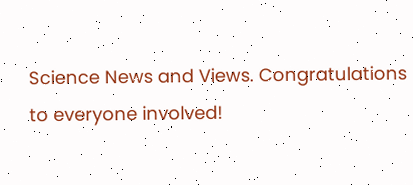Science News and Views. Congratulations to everyone involved!